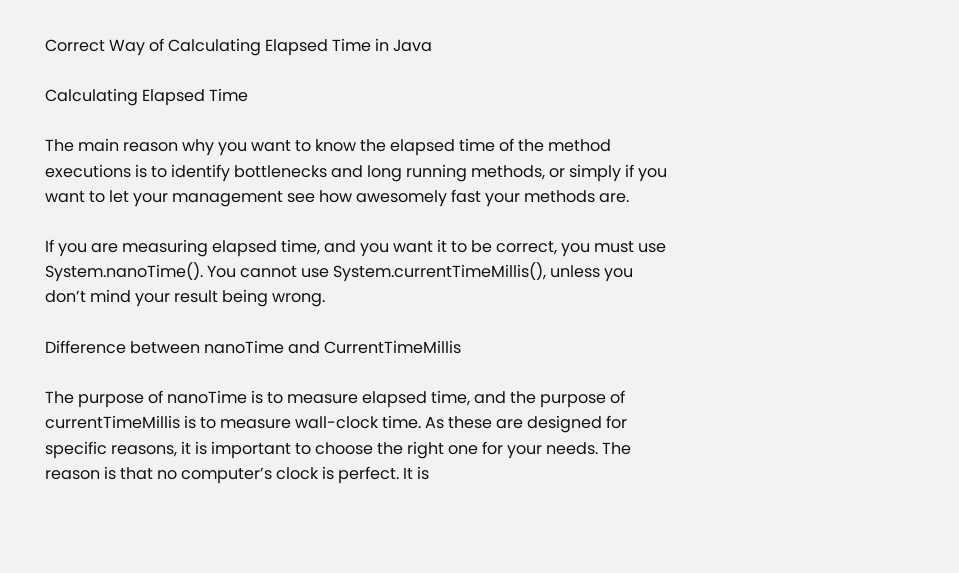Correct Way of Calculating Elapsed Time in Java

Calculating Elapsed Time

The main reason why you want to know the elapsed time of the method executions is to identify bottlenecks and long running methods, or simply if you want to let your management see how awesomely fast your methods are.

If you are measuring elapsed time, and you want it to be correct, you must use System.nanoTime(). You cannot use System.currentTimeMillis(), unless you don’t mind your result being wrong.

Difference between nanoTime and CurrentTimeMillis

The purpose of nanoTime is to measure elapsed time, and the purpose of currentTimeMillis is to measure wall-clock time. As these are designed for specific reasons, it is important to choose the right one for your needs. The reason is that no computer’s clock is perfect. It is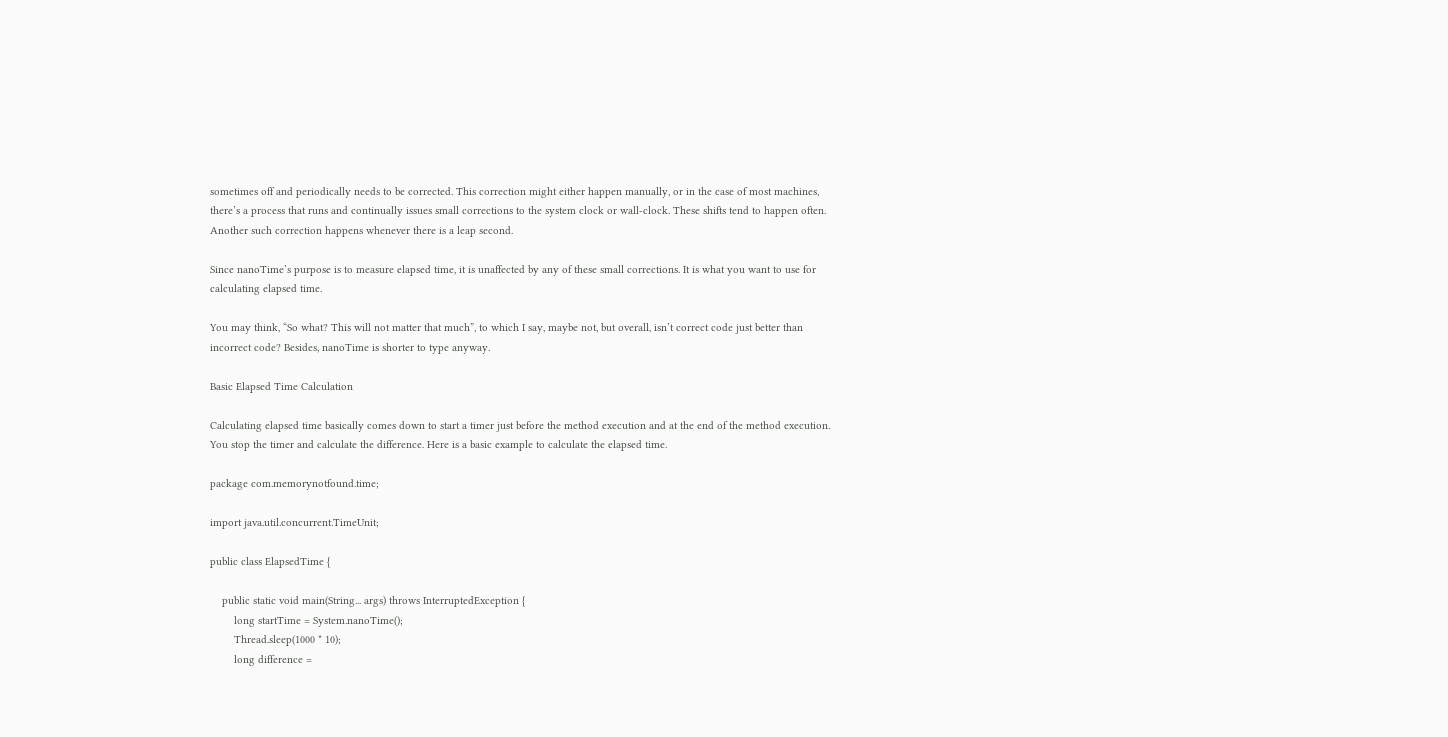sometimes off and periodically needs to be corrected. This correction might either happen manually, or in the case of most machines, there’s a process that runs and continually issues small corrections to the system clock or wall-clock. These shifts tend to happen often. Another such correction happens whenever there is a leap second.

Since nanoTime’s purpose is to measure elapsed time, it is unaffected by any of these small corrections. It is what you want to use for calculating elapsed time.

You may think, “So what? This will not matter that much”, to which I say, maybe not, but overall, isn’t correct code just better than incorrect code? Besides, nanoTime is shorter to type anyway.

Basic Elapsed Time Calculation

Calculating elapsed time basically comes down to start a timer just before the method execution and at the end of the method execution. You stop the timer and calculate the difference. Here is a basic example to calculate the elapsed time.

package com.memorynotfound.time;

import java.util.concurrent.TimeUnit;

public class ElapsedTime {

    public static void main(String... args) throws InterruptedException {
        long startTime = System.nanoTime();
        Thread.sleep(1000 * 10);
        long difference =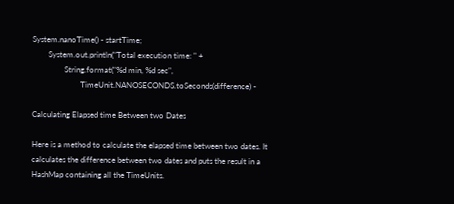System.nanoTime() - startTime;
        System.out.println("Total execution time: " +
                String.format("%d min, %d sec",
                        TimeUnit.NANOSECONDS.toSeconds(difference) -

Calculating Elapsed time Between two Dates

Here is a method to calculate the elapsed time between two dates. It calculates the difference between two dates and puts the result in a HashMap containing all the TimeUnits.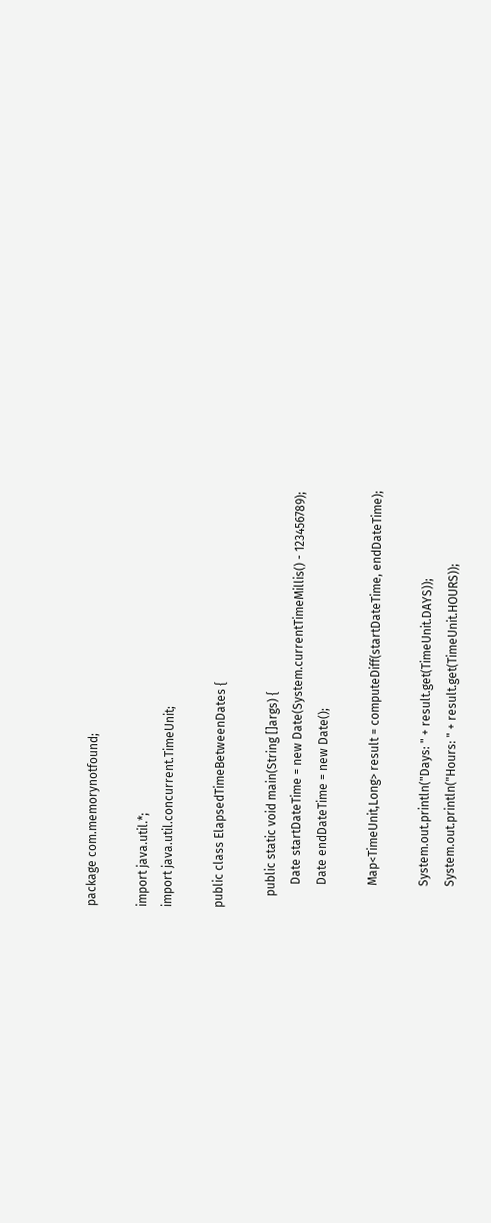package com.memorynotfound;

import java.util.*;
import java.util.concurrent.TimeUnit;

public class ElapsedTimeBetweenDates {

    public static void main(String []args) {
        Date startDateTime = new Date(System.currentTimeMillis() - 123456789);
        Date endDateTime = new Date();

        Map<TimeUnit,Long> result = computeDiff(startDateTime, endDateTime);

        System.out.println("Days: " + result.get(TimeUnit.DAYS));
        System.out.println("Hours: " + result.get(TimeUnit.HOURS));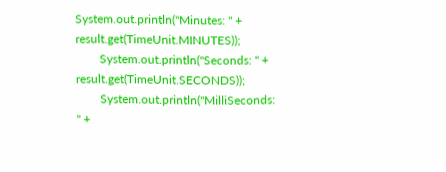System.out.println("Minutes: " + result.get(TimeUnit.MINUTES));
        System.out.println("Seconds: " + result.get(TimeUnit.SECONDS));
        System.out.println("MilliSeconds: " +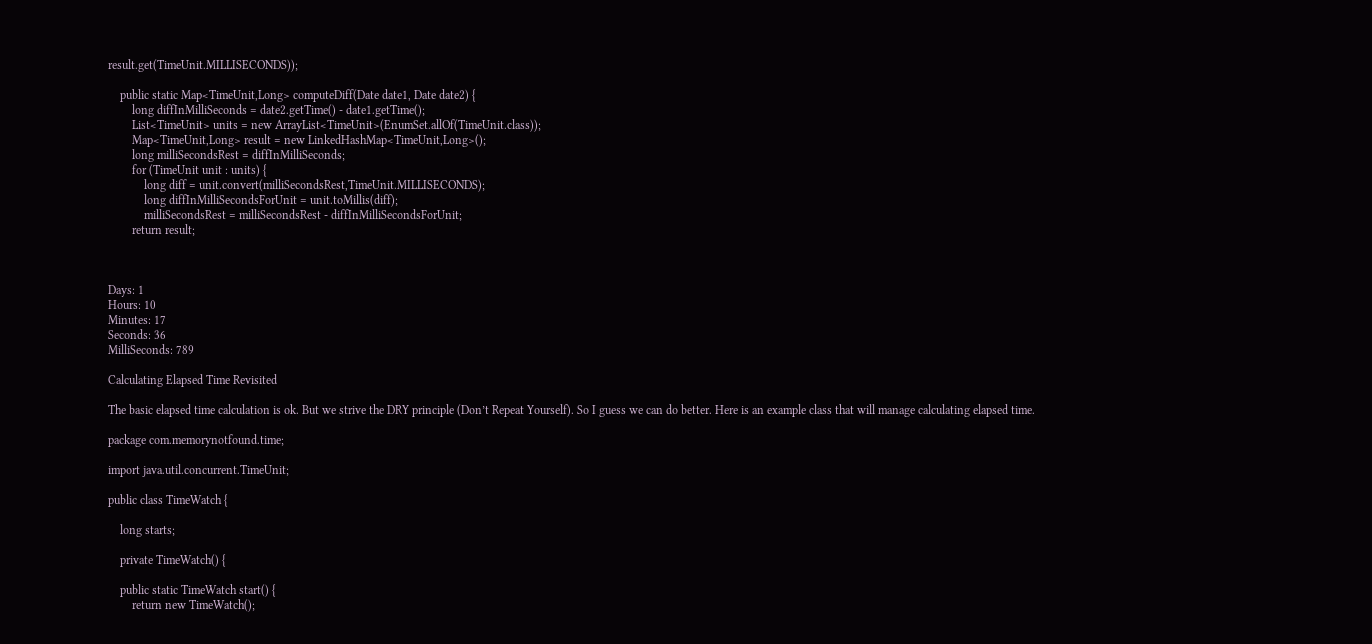result.get(TimeUnit.MILLISECONDS));

    public static Map<TimeUnit,Long> computeDiff(Date date1, Date date2) {
        long diffInMilliSeconds = date2.getTime() - date1.getTime();
        List<TimeUnit> units = new ArrayList<TimeUnit>(EnumSet.allOf(TimeUnit.class));
        Map<TimeUnit,Long> result = new LinkedHashMap<TimeUnit,Long>();
        long milliSecondsRest = diffInMilliSeconds;
        for (TimeUnit unit : units) {
            long diff = unit.convert(milliSecondsRest,TimeUnit.MILLISECONDS);
            long diffInMilliSecondsForUnit = unit.toMillis(diff);
            milliSecondsRest = milliSecondsRest - diffInMilliSecondsForUnit;
        return result;



Days: 1
Hours: 10
Minutes: 17
Seconds: 36
MilliSeconds: 789

Calculating Elapsed Time Revisited

The basic elapsed time calculation is ok. But we strive the DRY principle (Don’t Repeat Yourself). So I guess we can do better. Here is an example class that will manage calculating elapsed time.

package com.memorynotfound.time;

import java.util.concurrent.TimeUnit;

public class TimeWatch {

    long starts;

    private TimeWatch() {

    public static TimeWatch start() {
        return new TimeWatch();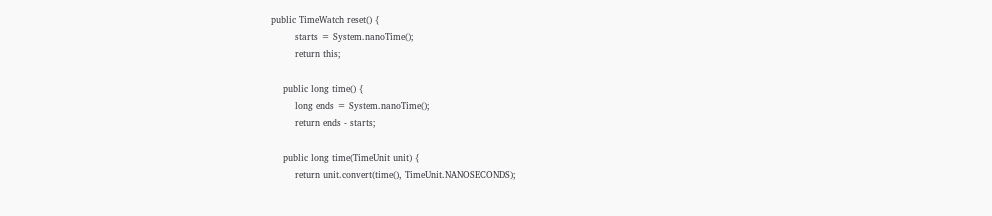public TimeWatch reset() {
        starts = System.nanoTime();
        return this;

    public long time() {
        long ends = System.nanoTime();
        return ends - starts;

    public long time(TimeUnit unit) {
        return unit.convert(time(), TimeUnit.NANOSECONDS);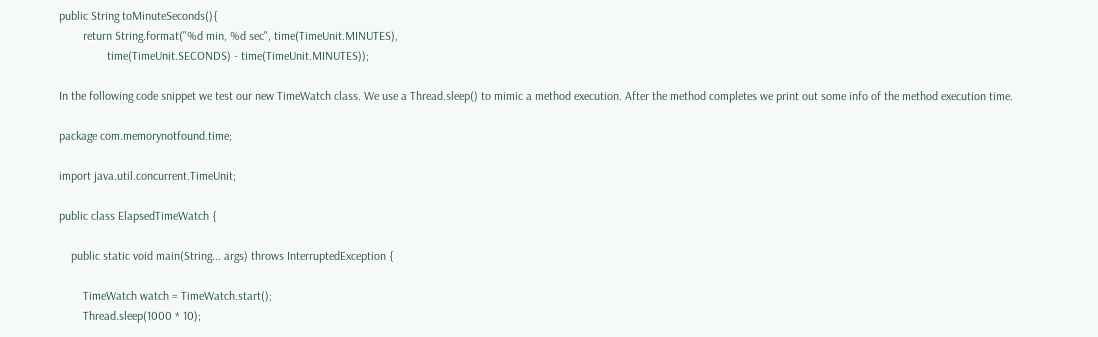public String toMinuteSeconds(){
        return String.format("%d min, %d sec", time(TimeUnit.MINUTES),
                time(TimeUnit.SECONDS) - time(TimeUnit.MINUTES));

In the following code snippet we test our new TimeWatch class. We use a Thread.sleep() to mimic a method execution. After the method completes we print out some info of the method execution time.

package com.memorynotfound.time;

import java.util.concurrent.TimeUnit;

public class ElapsedTimeWatch {

    public static void main(String... args) throws InterruptedException {

        TimeWatch watch = TimeWatch.start();
        Thread.sleep(1000 * 10);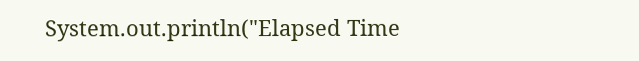System.out.println("Elapsed Time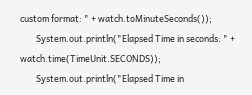custom format: " + watch.toMinuteSeconds());
        System.out.println("Elapsed Time in seconds: " + watch.time(TimeUnit.SECONDS));
        System.out.println("Elapsed Time in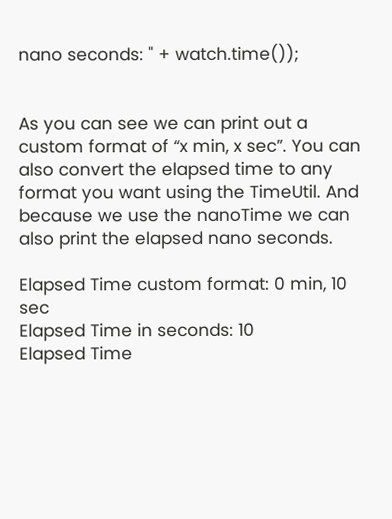nano seconds: " + watch.time());


As you can see we can print out a custom format of “x min, x sec”. You can also convert the elapsed time to any format you want using the TimeUtil. And because we use the nanoTime we can also print the elapsed nano seconds.

Elapsed Time custom format: 0 min, 10 sec
Elapsed Time in seconds: 10
Elapsed Time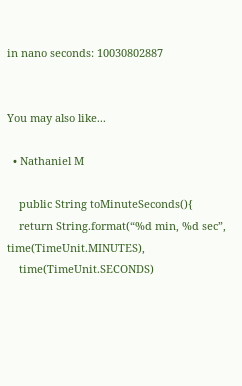in nano seconds: 10030802887


You may also like...

  • Nathaniel M

    public String toMinuteSeconds(){
    return String.format(“%d min, %d sec”, time(TimeUnit.MINUTES),
    time(TimeUnit.SECONDS)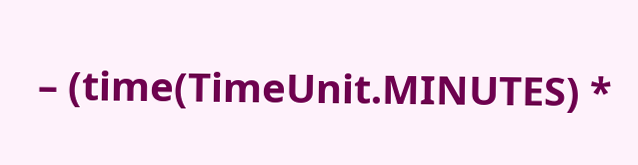– (time(TimeUnit.MINUTES) *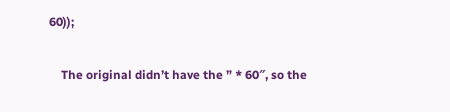60));

    The original didn’t have the ” * 60″, so the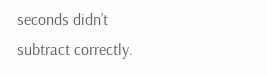seconds didn’t subtract correctly.